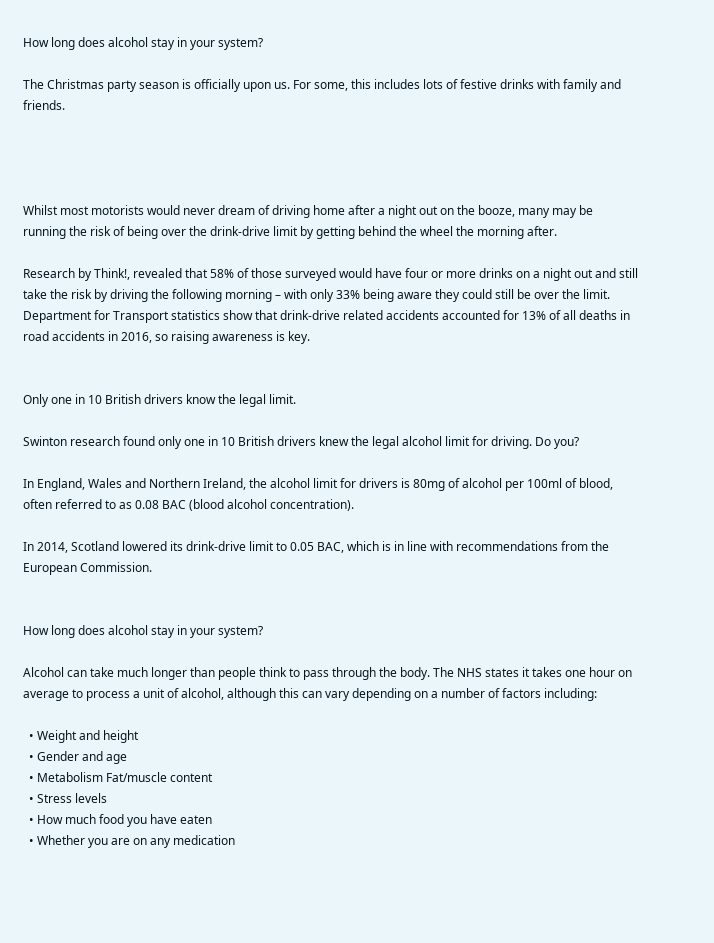How long does alcohol stay in your system?

The Christmas party season is officially upon us. For some, this includes lots of festive drinks with family and friends.




Whilst most motorists would never dream of driving home after a night out on the booze, many may be running the risk of being over the drink-drive limit by getting behind the wheel the morning after.

Research by Think!, revealed that 58% of those surveyed would have four or more drinks on a night out and still take the risk by driving the following morning – with only 33% being aware they could still be over the limit. Department for Transport statistics show that drink-drive related accidents accounted for 13% of all deaths in road accidents in 2016, so raising awareness is key.


Only one in 10 British drivers know the legal limit.

Swinton research found only one in 10 British drivers knew the legal alcohol limit for driving. Do you?

In England, Wales and Northern Ireland, the alcohol limit for drivers is 80mg of alcohol per 100ml of blood, often referred to as 0.08 BAC (blood alcohol concentration).

In 2014, Scotland lowered its drink-drive limit to 0.05 BAC, which is in line with recommendations from the European Commission.


How long does alcohol stay in your system?

Alcohol can take much longer than people think to pass through the body. The NHS states it takes one hour on average to process a unit of alcohol, although this can vary depending on a number of factors including:

  • Weight and height
  • Gender and age
  • Metabolism Fat/muscle content
  • Stress levels
  • How much food you have eaten
  • Whether you are on any medication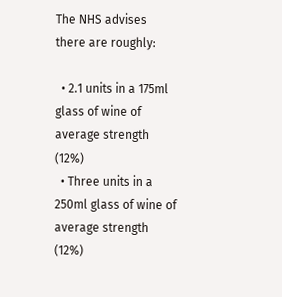The NHS advises there are roughly:

  • 2.1 units in a 175ml glass of wine of average strength (12%)
  • Three units in a 250ml glass of wine of average strength (12%)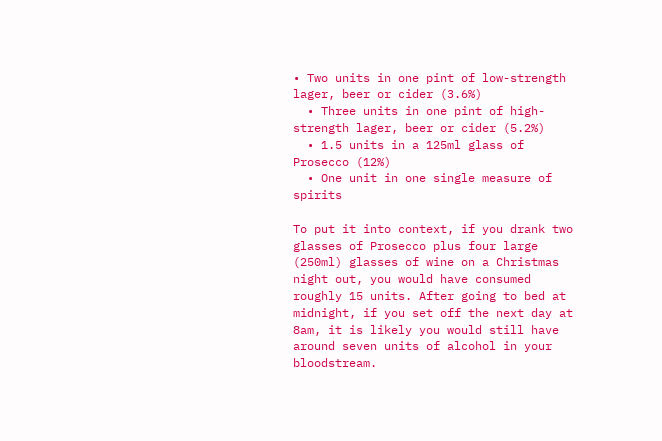• Two units in one pint of low-strength lager, beer or cider (3.6%)
  • Three units in one pint of high-strength lager, beer or cider (5.2%)
  • 1.5 units in a 125ml glass of Prosecco (12%)
  • One unit in one single measure of spirits

To put it into context, if you drank two glasses of Prosecco plus four large (250ml) glasses of wine on a Christmas night out, you would have consumed roughly 15 units. After going to bed at midnight, if you set off the next day at 8am, it is likely you would still have around seven units of alcohol in your bloodstream.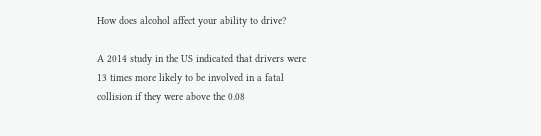How does alcohol affect your ability to drive?

A 2014 study in the US indicated that drivers were 13 times more likely to be involved in a fatal collision if they were above the 0.08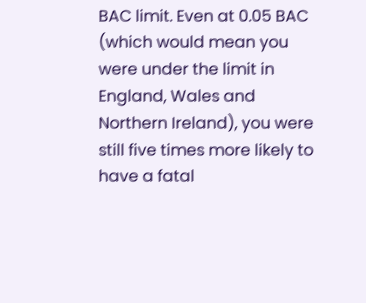BAC limit. Even at 0.05 BAC (which would mean you were under the limit in England, Wales and Northern Ireland), you were still five times more likely to have a fatal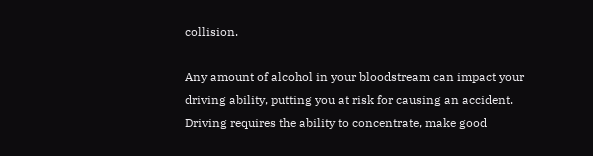collision.

Any amount of alcohol in your bloodstream can impact your driving ability, putting you at risk for causing an accident. Driving requires the ability to concentrate, make good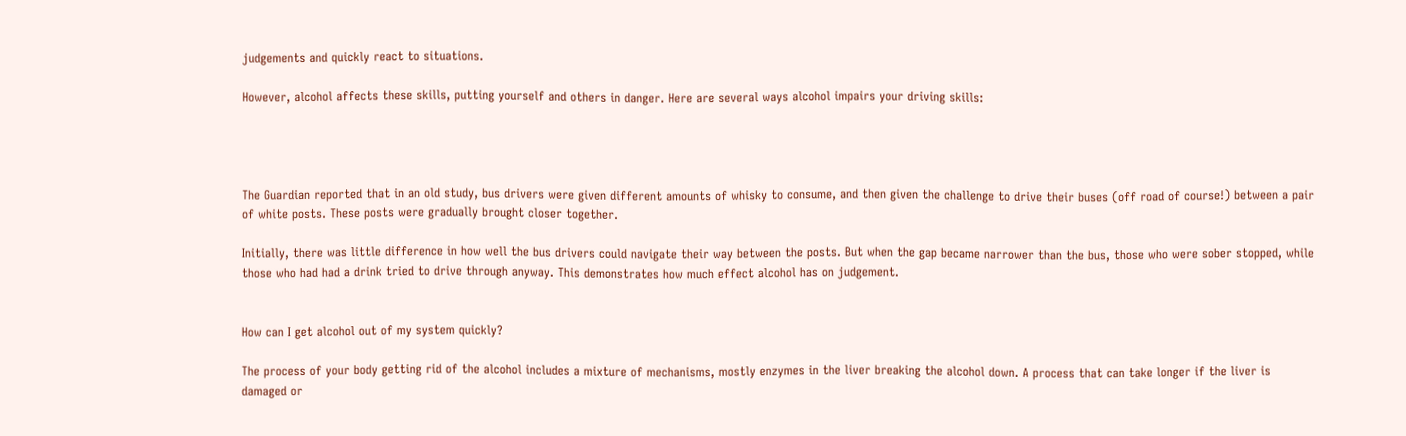judgements and quickly react to situations.

However, alcohol affects these skills, putting yourself and others in danger. Here are several ways alcohol impairs your driving skills:




The Guardian reported that in an old study, bus drivers were given different amounts of whisky to consume, and then given the challenge to drive their buses (off road of course!) between a pair of white posts. These posts were gradually brought closer together.

Initially, there was little difference in how well the bus drivers could navigate their way between the posts. But when the gap became narrower than the bus, those who were sober stopped, while those who had had a drink tried to drive through anyway. This demonstrates how much effect alcohol has on judgement.


How can I get alcohol out of my system quickly?

The process of your body getting rid of the alcohol includes a mixture of mechanisms, mostly enzymes in the liver breaking the alcohol down. A process that can take longer if the liver is damaged or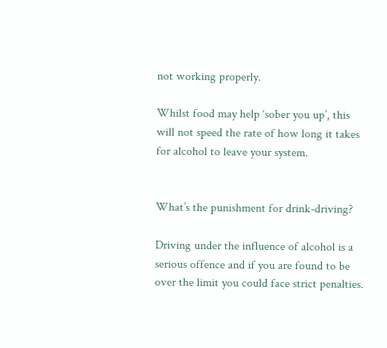not working properly.

Whilst food may help ‘sober you up’, this will not speed the rate of how long it takes for alcohol to leave your system.


What’s the punishment for drink-driving?

Driving under the influence of alcohol is a serious offence and if you are found to be over the limit you could face strict penalties.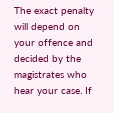The exact penalty will depend on your offence and decided by the magistrates who hear your case. If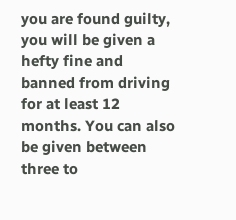you are found guilty, you will be given a hefty fine and banned from driving for at least 12 months. You can also be given between three to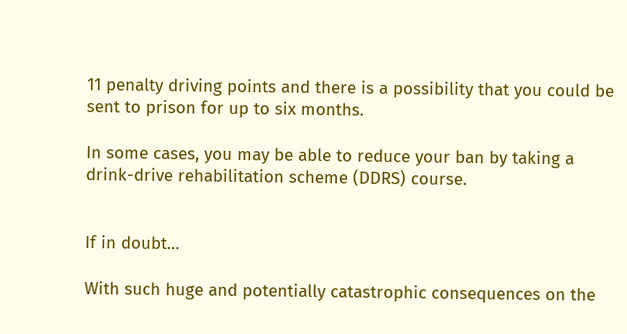11 penalty driving points and there is a possibility that you could be sent to prison for up to six months.

In some cases, you may be able to reduce your ban by taking a drink-drive rehabilitation scheme (DDRS) course.


If in doubt…

With such huge and potentially catastrophic consequences on the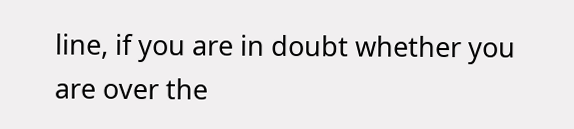line, if you are in doubt whether you are over the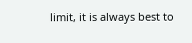limit, it is always best to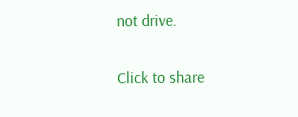not drive.

Click to share